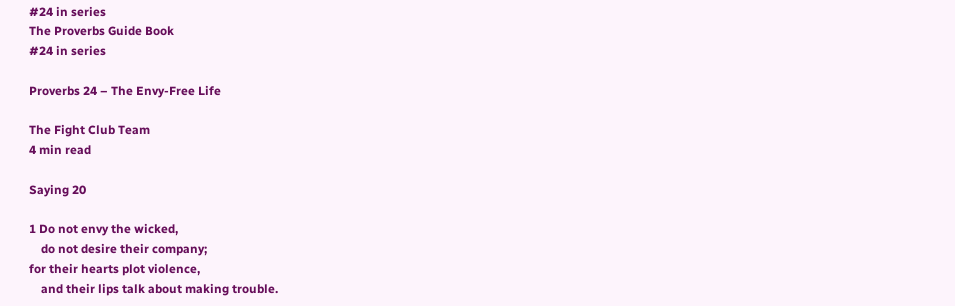#24 in series
The Proverbs Guide Book
#24 in series

Proverbs 24 – The Envy-Free Life

The Fight Club Team
4 min read

Saying 20

1 Do not envy the wicked,
    do not desire their company;
for their hearts plot violence,
    and their lips talk about making trouble.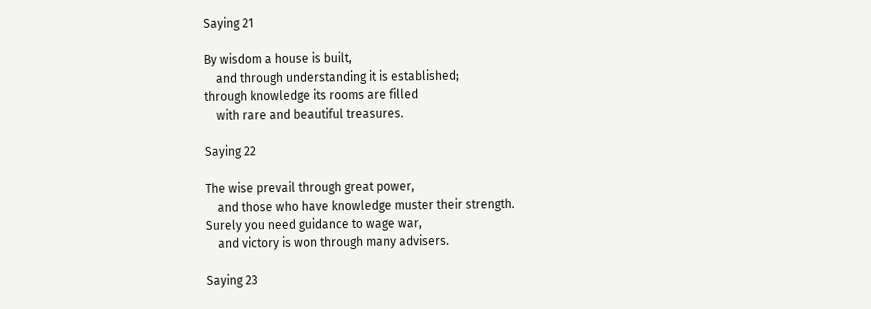Saying 21

By wisdom a house is built,
    and through understanding it is established;
through knowledge its rooms are filled
    with rare and beautiful treasures.

Saying 22

The wise prevail through great power,
    and those who have knowledge muster their strength.
Surely you need guidance to wage war,
    and victory is won through many advisers.

Saying 23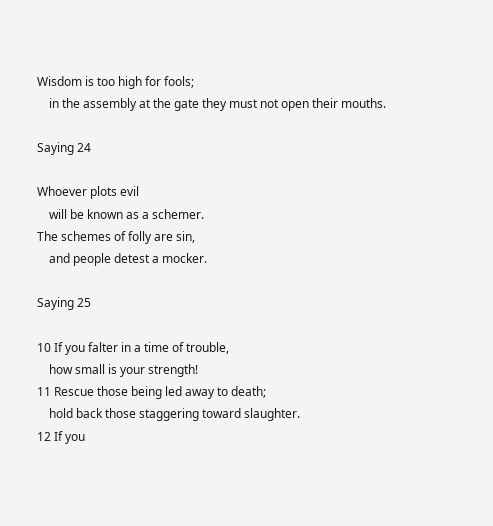Wisdom is too high for fools;
    in the assembly at the gate they must not open their mouths.

Saying 24

Whoever plots evil
    will be known as a schemer.
The schemes of folly are sin,
    and people detest a mocker.

Saying 25

10 If you falter in a time of trouble,
    how small is your strength!
11 Rescue those being led away to death;
    hold back those staggering toward slaughter.
12 If you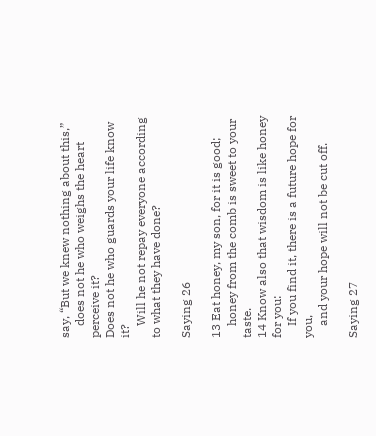say, “But we knew nothing about this,”
    does not he who weighs the heart perceive it?
Does not he who guards your life know it?
    Will he not repay everyone according to what they have done?

Saying 26

13 Eat honey, my son, for it is good;
    honey from the comb is sweet to your taste.
14 Know also that wisdom is like honey for you:
    If you find it, there is a future hope for you,
    and your hope will not be cut off.

Saying 27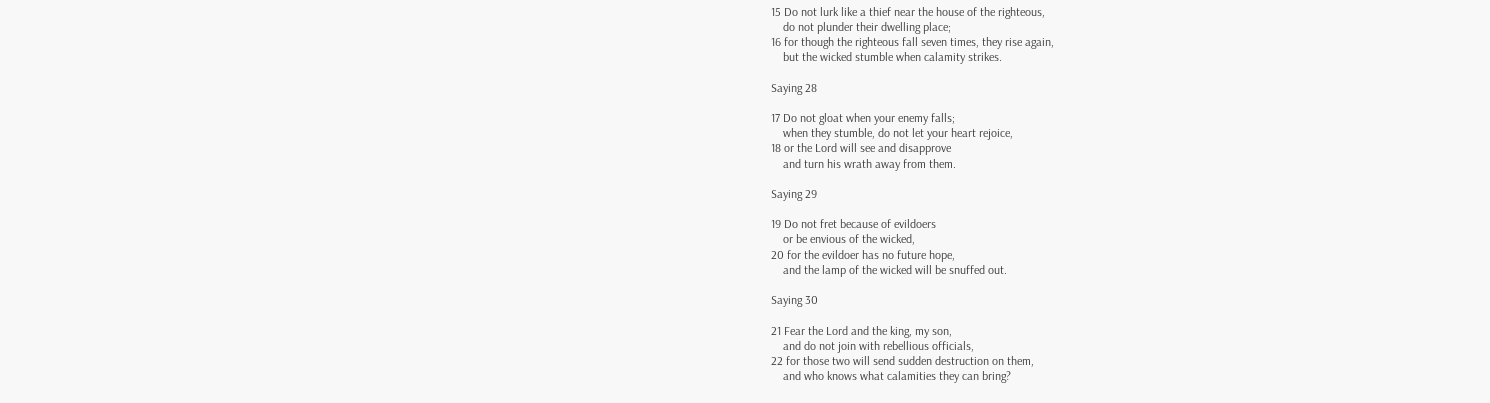15 Do not lurk like a thief near the house of the righteous,
    do not plunder their dwelling place;
16 for though the righteous fall seven times, they rise again,
    but the wicked stumble when calamity strikes.

Saying 28

17 Do not gloat when your enemy falls;
    when they stumble, do not let your heart rejoice,
18 or the Lord will see and disapprove
    and turn his wrath away from them.

Saying 29

19 Do not fret because of evildoers
    or be envious of the wicked,
20 for the evildoer has no future hope,
    and the lamp of the wicked will be snuffed out.

Saying 30

21 Fear the Lord and the king, my son,
    and do not join with rebellious officials,
22 for those two will send sudden destruction on them,
    and who knows what calamities they can bring?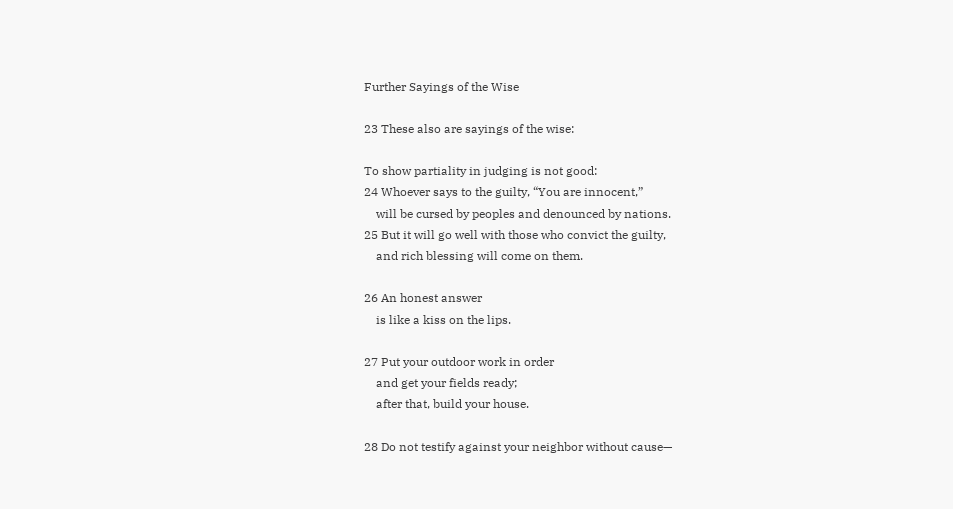Further Sayings of the Wise

23 These also are sayings of the wise:

To show partiality in judging is not good:
24 Whoever says to the guilty, “You are innocent,”
    will be cursed by peoples and denounced by nations.
25 But it will go well with those who convict the guilty,
    and rich blessing will come on them.

26 An honest answer
    is like a kiss on the lips.

27 Put your outdoor work in order
    and get your fields ready;
    after that, build your house.

28 Do not testify against your neighbor without cause—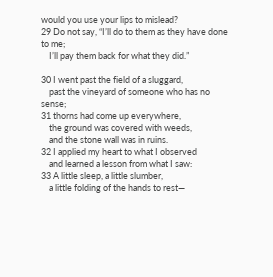would you use your lips to mislead?
29 Do not say, “I’ll do to them as they have done to me;
    I’ll pay them back for what they did.”

30 I went past the field of a sluggard,
    past the vineyard of someone who has no sense;
31 thorns had come up everywhere,
    the ground was covered with weeds,
    and the stone wall was in ruins.
32 I applied my heart to what I observed
    and learned a lesson from what I saw:
33 A little sleep, a little slumber,
    a little folding of the hands to rest—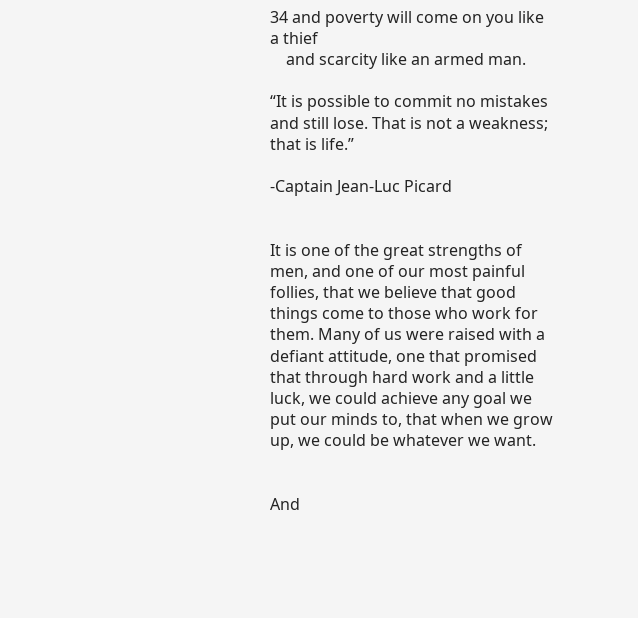34 and poverty will come on you like a thief
    and scarcity like an armed man.

“It is possible to commit no mistakes and still lose. That is not a weakness; that is life.”

-Captain Jean-Luc Picard


It is one of the great strengths of men, and one of our most painful follies, that we believe that good things come to those who work for them. Many of us were raised with a defiant attitude, one that promised that through hard work and a little luck, we could achieve any goal we put our minds to, that when we grow up, we could be whatever we want.


And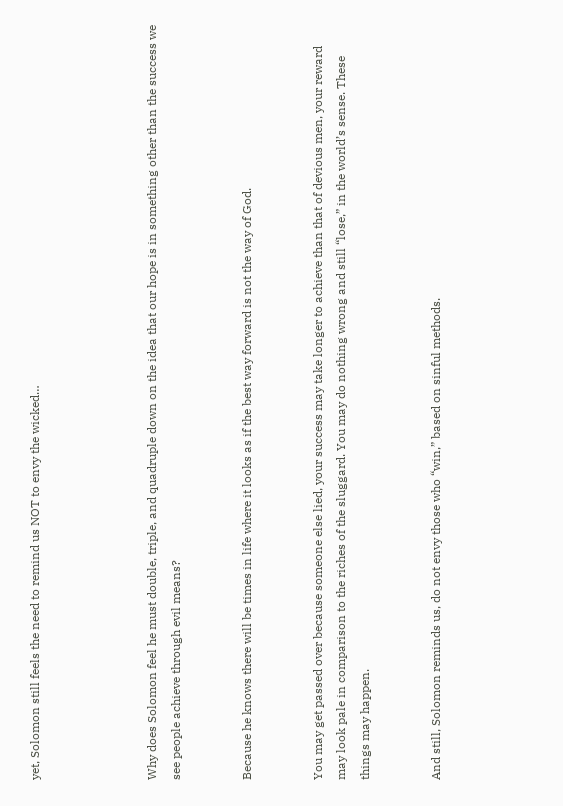yet, Solomon still feels the need to remind us NOT to envy the wicked…




Why does Solomon feel he must double, triple, and quadruple down on the idea that our hope is in something other than the success we see people achieve through evil means?


Because he knows there will be times in life where it looks as if the best way forward is not the way of God.


You may get passed over because someone else lied, your success may take longer to achieve than that of devious men, your reward may look pale in comparison to the riches of the sluggard. You may do nothing wrong and still “lose,” in the world’s sense. These things may happen.


And still, Solomon reminds us, do not envy those who “win,” based on sinful methods.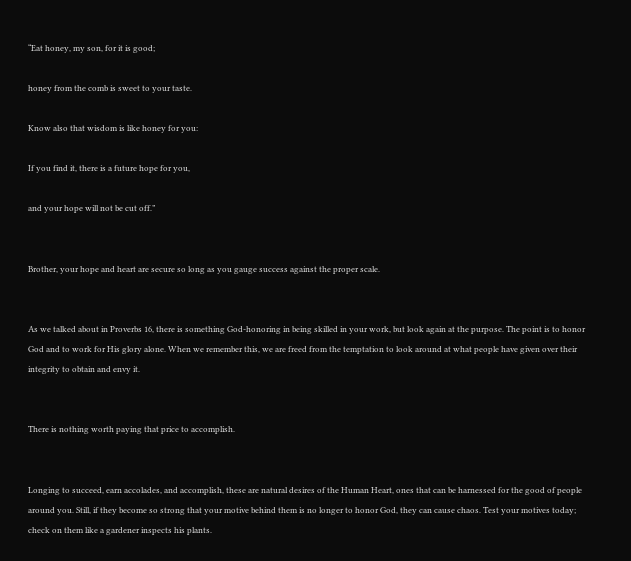“Eat honey, my son, for it is good;

honey from the comb is sweet to your taste.

Know also that wisdom is like honey for you:

If you find it, there is a future hope for you,

and your hope will not be cut off.”


Brother, your hope and heart are secure so long as you gauge success against the proper scale.


As we talked about in Proverbs 16, there is something God-honoring in being skilled in your work, but look again at the purpose. The point is to honor God and to work for His glory alone. When we remember this, we are freed from the temptation to look around at what people have given over their integrity to obtain and envy it.


There is nothing worth paying that price to accomplish.


Longing to succeed, earn accolades, and accomplish, these are natural desires of the Human Heart, ones that can be harnessed for the good of people around you. Still, if they become so strong that your motive behind them is no longer to honor God, they can cause chaos. Test your motives today; check on them like a gardener inspects his plants.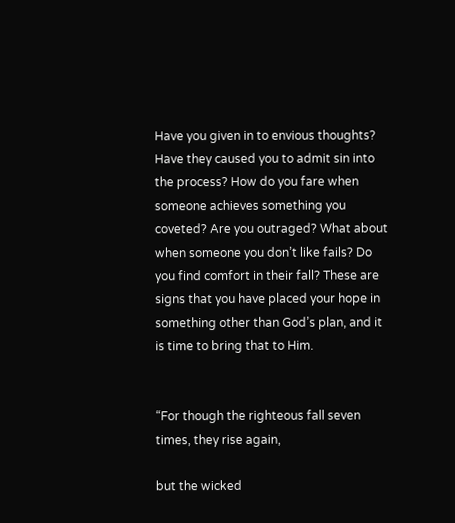Have you given in to envious thoughts? Have they caused you to admit sin into the process? How do you fare when someone achieves something you coveted? Are you outraged? What about when someone you don’t like fails? Do you find comfort in their fall? These are signs that you have placed your hope in something other than God’s plan, and it is time to bring that to Him.


“For though the righteous fall seven times, they rise again,

but the wicked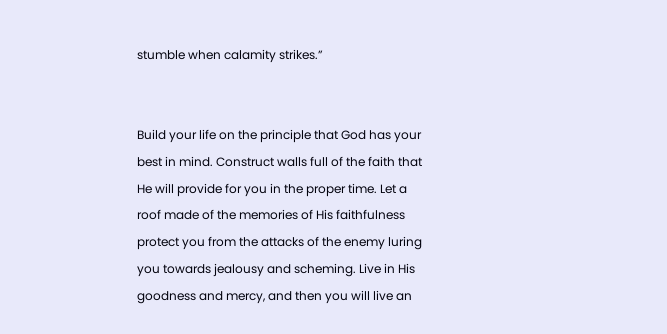stumble when calamity strikes.”


Build your life on the principle that God has your best in mind. Construct walls full of the faith that He will provide for you in the proper time. Let a roof made of the memories of His faithfulness protect you from the attacks of the enemy luring you towards jealousy and scheming. Live in His goodness and mercy, and then you will live an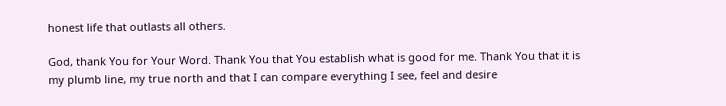honest life that outlasts all others.

God, thank You for Your Word. Thank You that You establish what is good for me. Thank You that it is my plumb line, my true north and that I can compare everything I see, feel and desire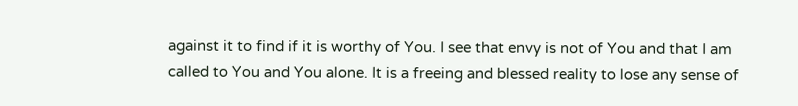against it to find if it is worthy of You. I see that envy is not of You and that I am called to You and You alone. It is a freeing and blessed reality to lose any sense of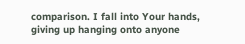comparison. I fall into Your hands, giving up hanging onto anyone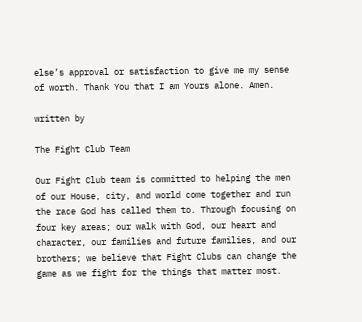else’s approval or satisfaction to give me my sense of worth. Thank You that I am Yours alone. Amen.

written by

The Fight Club Team

Our Fight Club team is committed to helping the men of our House, city, and world come together and run the race God has called them to. Through focusing on four key areas; our walk with God, our heart and character, our families and future families, and our brothers; we believe that Fight Clubs can change the game as we fight for the things that matter most.